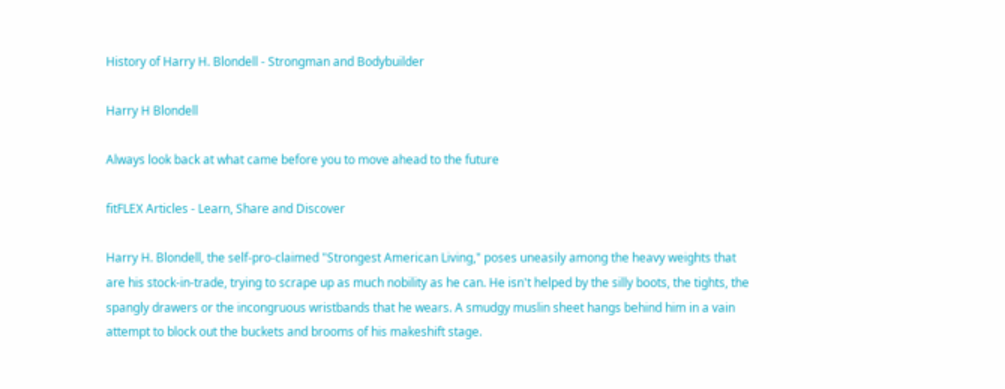History of Harry H. Blondell - Strongman and Bodybuilder

Harry H Blondell

Always look back at what came before you to move ahead to the future

fitFLEX Articles - Learn, Share and Discover

Harry H. Blondell, the self-pro-claimed "Strongest American Living," poses uneasily among the heavy weights that are his stock-in-trade, trying to scrape up as much nobility as he can. He isn't helped by the silly boots, the tights, the spangly drawers or the incongruous wristbands that he wears. A smudgy muslin sheet hangs behind him in a vain attempt to block out the buckets and brooms of his makeshift stage.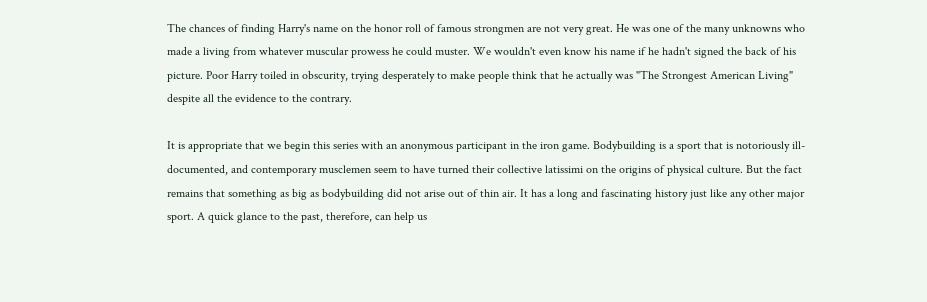The chances of finding Harry's name on the honor roll of famous strongmen are not very great. He was one of the many unknowns who made a living from whatever muscular prowess he could muster. We wouldn't even know his name if he hadn't signed the back of his picture. Poor Harry toiled in obscurity, trying desperately to make people think that he actually was "The Strongest American Living" despite all the evidence to the contrary.

It is appropriate that we begin this series with an anonymous participant in the iron game. Bodybuilding is a sport that is notoriously ill-documented, and contemporary musclemen seem to have turned their collective latissimi on the origins of physical culture. But the fact remains that something as big as bodybuilding did not arise out of thin air. It has a long and fascinating history just like any other major sport. A quick glance to the past, therefore, can help us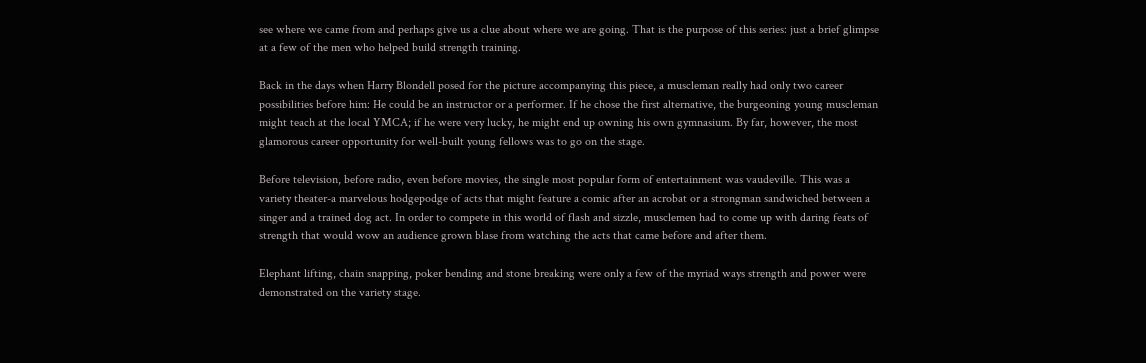see where we came from and perhaps give us a clue about where we are going. That is the purpose of this series: just a brief glimpse at a few of the men who helped build strength training.

Back in the days when Harry Blondell posed for the picture accompanying this piece, a muscleman really had only two career possibilities before him: He could be an instructor or a performer. If he chose the first alternative, the burgeoning young muscleman might teach at the local YMCA; if he were very lucky, he might end up owning his own gymnasium. By far, however, the most glamorous career opportunity for well-built young fellows was to go on the stage.

Before television, before radio, even before movies, the single most popular form of entertainment was vaudeville. This was a variety theater-a marvelous hodgepodge of acts that might feature a comic after an acrobat or a strongman sandwiched between a singer and a trained dog act. In order to compete in this world of flash and sizzle, musclemen had to come up with daring feats of strength that would wow an audience grown blase from watching the acts that came before and after them.

Elephant lifting, chain snapping, poker bending and stone breaking were only a few of the myriad ways strength and power were demonstrated on the variety stage.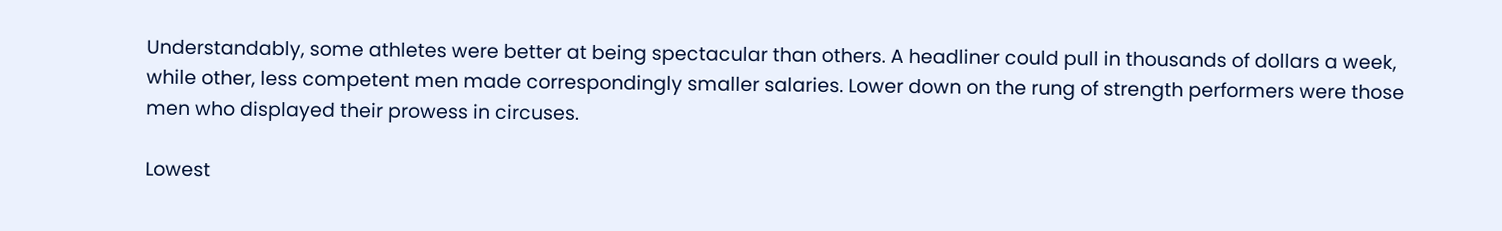Understandably, some athletes were better at being spectacular than others. A headliner could pull in thousands of dollars a week, while other, less competent men made correspondingly smaller salaries. Lower down on the rung of strength performers were those men who displayed their prowess in circuses.

Lowest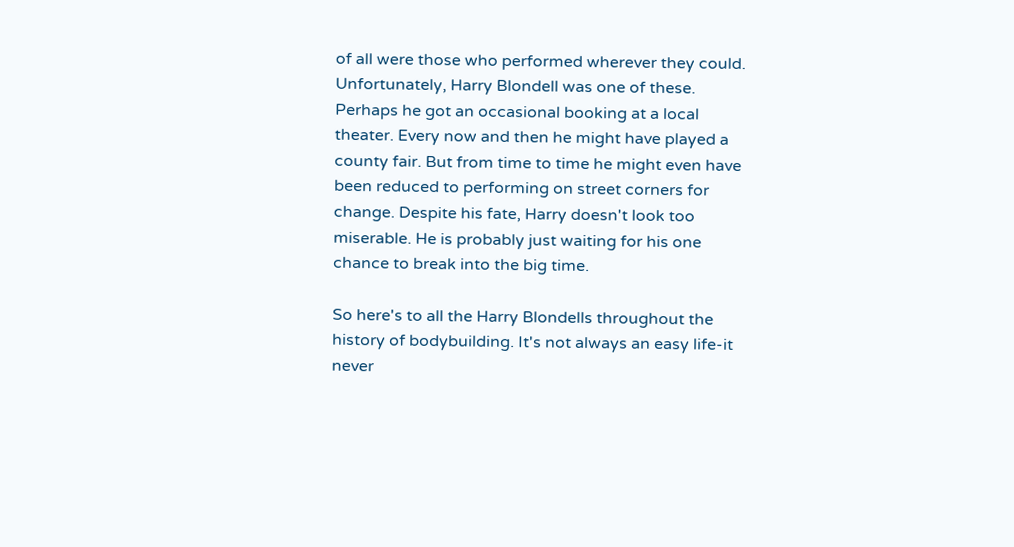of all were those who performed wherever they could. Unfortunately, Harry Blondell was one of these. Perhaps he got an occasional booking at a local theater. Every now and then he might have played a county fair. But from time to time he might even have been reduced to performing on street corners for change. Despite his fate, Harry doesn't look too miserable. He is probably just waiting for his one chance to break into the big time.

So here's to all the Harry Blondells throughout the history of bodybuilding. It's not always an easy life-it never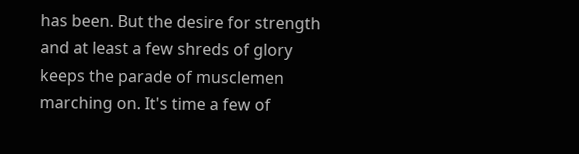has been. But the desire for strength and at least a few shreds of glory keeps the parade of musclemen marching on. It's time a few of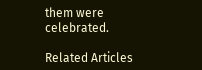them were celebrated.

Related Articles